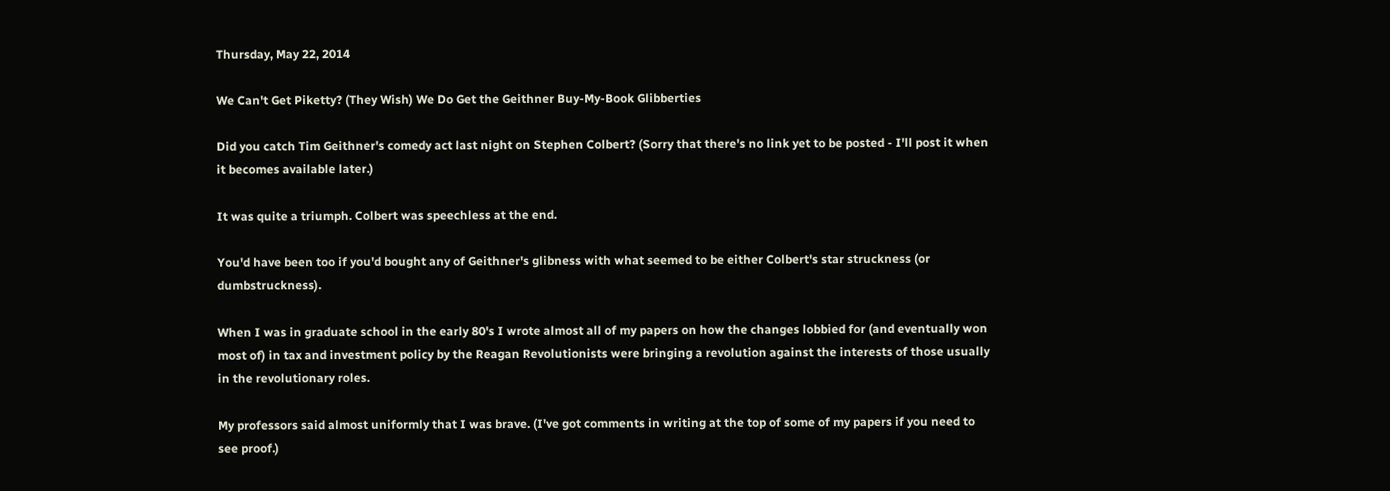Thursday, May 22, 2014

We Can't Get Piketty? (They Wish) We Do Get the Geithner Buy-My-Book Glibberties

Did you catch Tim Geithner's comedy act last night on Stephen Colbert? (Sorry that there's no link yet to be posted - I'll post it when it becomes available later.)

It was quite a triumph. Colbert was speechless at the end.

You'd have been too if you'd bought any of Geithner's glibness with what seemed to be either Colbert's star struckness (or dumbstruckness).

When I was in graduate school in the early 80's I wrote almost all of my papers on how the changes lobbied for (and eventually won most of) in tax and investment policy by the Reagan Revolutionists were bringing a revolution against the interests of those usually in the revolutionary roles.

My professors said almost uniformly that I was brave. (I've got comments in writing at the top of some of my papers if you need to see proof.)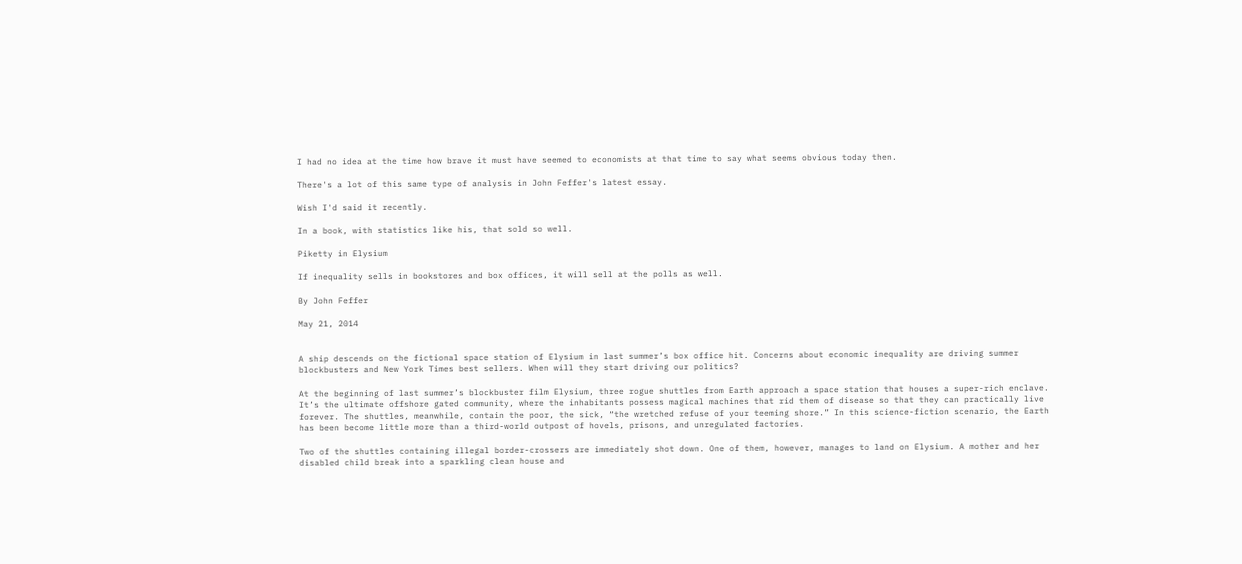I had no idea at the time how brave it must have seemed to economists at that time to say what seems obvious today then.

There's a lot of this same type of analysis in John Feffer's latest essay.

Wish I'd said it recently.

In a book, with statistics like his, that sold so well.

Piketty in Elysium

If inequality sells in bookstores and box offices, it will sell at the polls as well.

By John Feffer

May 21, 2014


A ship descends on the fictional space station of Elysium in last summer’s box office hit. Concerns about economic inequality are driving summer blockbusters and New York Times best sellers. When will they start driving our politics?

At the beginning of last summer’s blockbuster film Elysium, three rogue shuttles from Earth approach a space station that houses a super-rich enclave. It’s the ultimate offshore gated community, where the inhabitants possess magical machines that rid them of disease so that they can practically live forever. The shuttles, meanwhile, contain the poor, the sick, “the wretched refuse of your teeming shore.” In this science-fiction scenario, the Earth has been become little more than a third-world outpost of hovels, prisons, and unregulated factories.

Two of the shuttles containing illegal border-crossers are immediately shot down. One of them, however, manages to land on Elysium. A mother and her disabled child break into a sparkling clean house and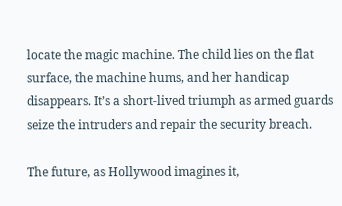locate the magic machine. The child lies on the flat surface, the machine hums, and her handicap disappears. It’s a short-lived triumph as armed guards seize the intruders and repair the security breach.

The future, as Hollywood imagines it,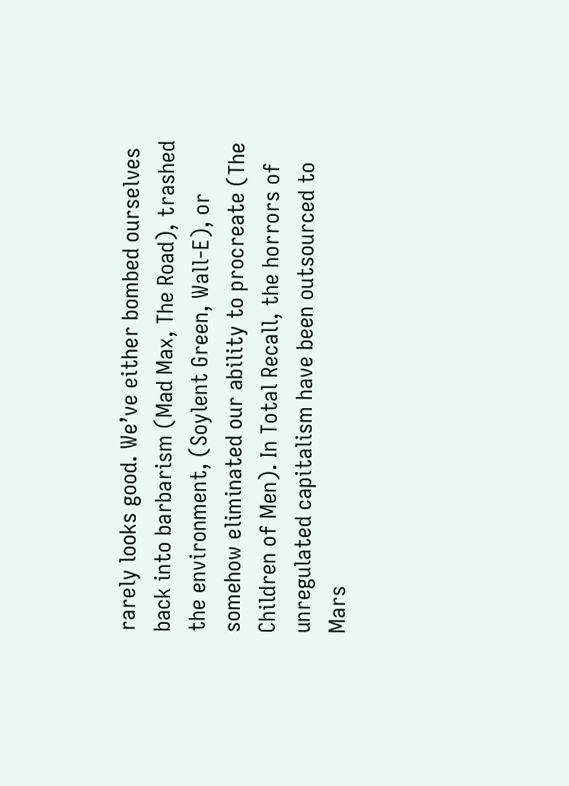rarely looks good. We’ve either bombed ourselves back into barbarism (Mad Max, The Road), trashed the environment, (Soylent Green, Wall-E), or somehow eliminated our ability to procreate (The Children of Men). In Total Recall, the horrors of unregulated capitalism have been outsourced to Mars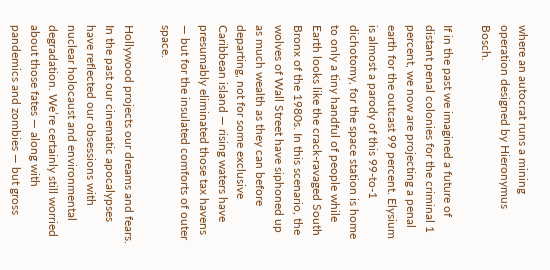where an autocrat runs a mining operation designed by Hieronymus Bosch.

If in the past we imagined a future of distant penal colonies for the criminal 1 percent, we now are projecting a penal earth for the outcast 99 percent. Elysium is almost a parody of this 99-to-1 dichotomy, for the space station is home to only a tiny handful of people while Earth looks like the crack-ravaged South Bronx of the 1980s. In this scenario, the wolves of Wall Street have siphoned up as much wealth as they can before departing, not for some exclusive Caribbean island — rising waters have presumably eliminated those tax havens — but for the insulated comforts of outer space.

Hollywood projects our dreams and fears. In the past our cinematic apocalypses have reflected our obsessions with nuclear holocaust and environmental degradation. We’re certainly still worried about those fates — along with pandemics and zombies — but gross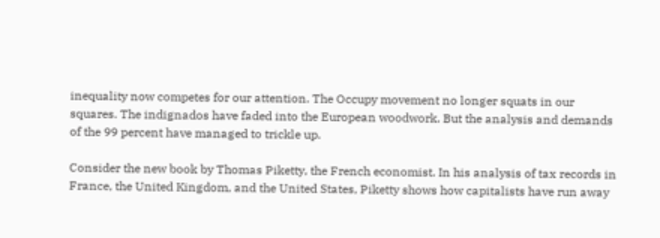inequality now competes for our attention. The Occupy movement no longer squats in our squares. The indignados have faded into the European woodwork. But the analysis and demands of the 99 percent have managed to trickle up.

Consider the new book by Thomas Piketty, the French economist. In his analysis of tax records in France, the United Kingdom, and the United States, Piketty shows how capitalists have run away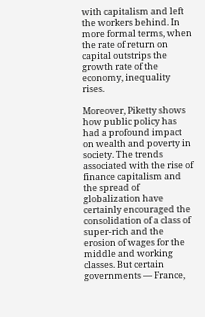with capitalism and left the workers behind. In more formal terms, when the rate of return on capital outstrips the growth rate of the economy, inequality rises.

Moreover, Piketty shows how public policy has had a profound impact on wealth and poverty in society. The trends associated with the rise of finance capitalism and the spread of globalization have certainly encouraged the consolidation of a class of super-rich and the erosion of wages for the middle and working classes. But certain governments — France,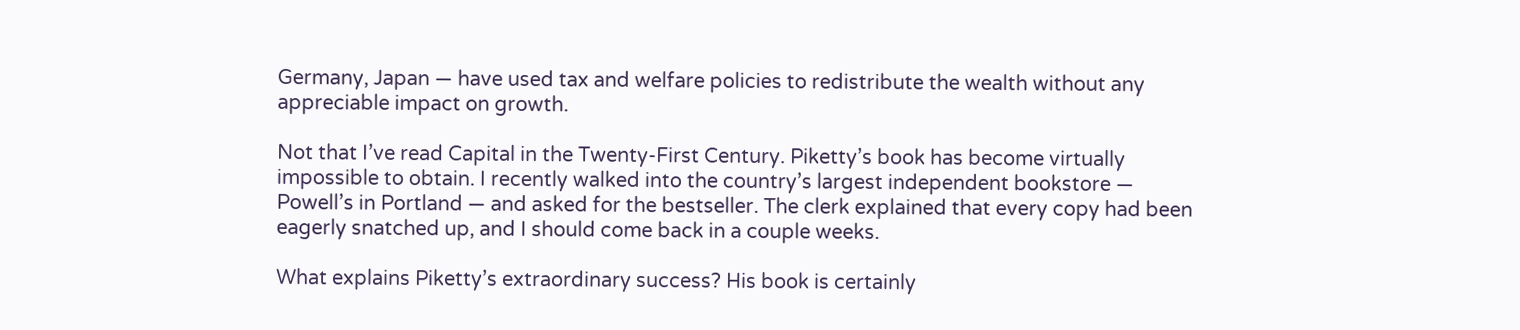Germany, Japan — have used tax and welfare policies to redistribute the wealth without any appreciable impact on growth.

Not that I’ve read Capital in the Twenty-First Century. Piketty’s book has become virtually impossible to obtain. I recently walked into the country’s largest independent bookstore — Powell’s in Portland — and asked for the bestseller. The clerk explained that every copy had been eagerly snatched up, and I should come back in a couple weeks.

What explains Piketty’s extraordinary success? His book is certainly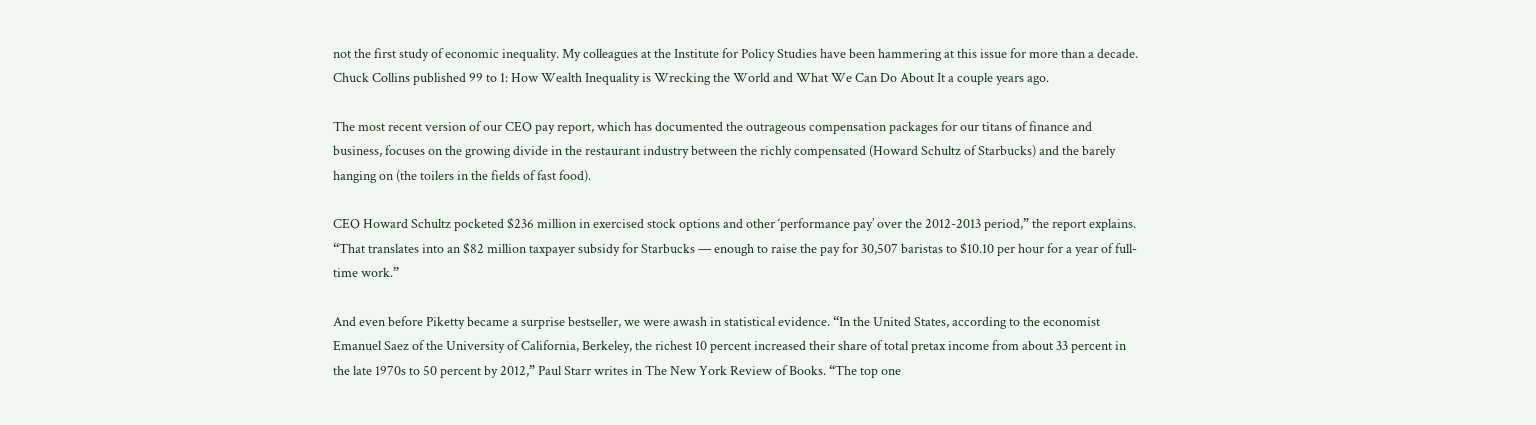not the first study of economic inequality. My colleagues at the Institute for Policy Studies have been hammering at this issue for more than a decade. Chuck Collins published 99 to 1: How Wealth Inequality is Wrecking the World and What We Can Do About It a couple years ago.

The most recent version of our CEO pay report, which has documented the outrageous compensation packages for our titans of finance and business, focuses on the growing divide in the restaurant industry between the richly compensated (Howard Schultz of Starbucks) and the barely hanging on (the toilers in the fields of fast food).

CEO Howard Schultz pocketed $236 million in exercised stock options and other ‘performance pay’ over the 2012-2013 period,” the report explains. “That translates into an $82 million taxpayer subsidy for Starbucks — enough to raise the pay for 30,507 baristas to $10.10 per hour for a year of full-time work.”

And even before Piketty became a surprise bestseller, we were awash in statistical evidence. “In the United States, according to the economist Emanuel Saez of the University of California, Berkeley, the richest 10 percent increased their share of total pretax income from about 33 percent in the late 1970s to 50 percent by 2012,” Paul Starr writes in The New York Review of Books. “The top one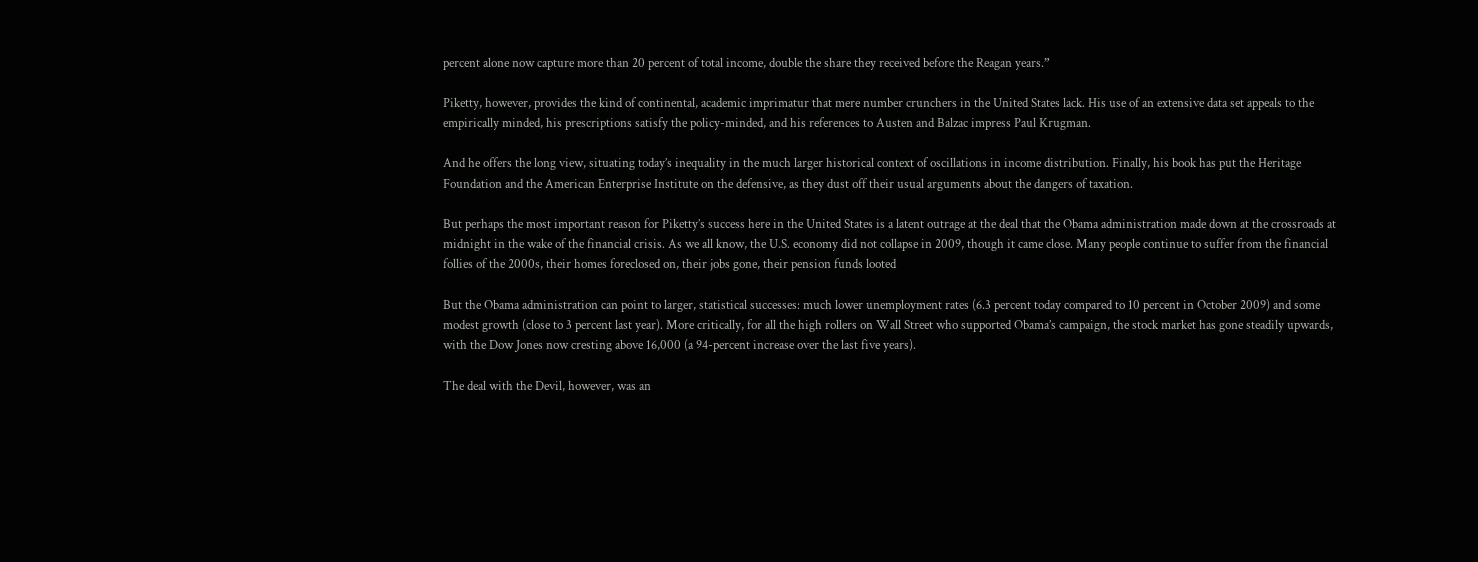percent alone now capture more than 20 percent of total income, double the share they received before the Reagan years.”

Piketty, however, provides the kind of continental, academic imprimatur that mere number crunchers in the United States lack. His use of an extensive data set appeals to the empirically minded, his prescriptions satisfy the policy-minded, and his references to Austen and Balzac impress Paul Krugman.

And he offers the long view, situating today’s inequality in the much larger historical context of oscillations in income distribution. Finally, his book has put the Heritage Foundation and the American Enterprise Institute on the defensive, as they dust off their usual arguments about the dangers of taxation.

But perhaps the most important reason for Piketty’s success here in the United States is a latent outrage at the deal that the Obama administration made down at the crossroads at midnight in the wake of the financial crisis. As we all know, the U.S. economy did not collapse in 2009, though it came close. Many people continue to suffer from the financial follies of the 2000s, their homes foreclosed on, their jobs gone, their pension funds looted

But the Obama administration can point to larger, statistical successes: much lower unemployment rates (6.3 percent today compared to 10 percent in October 2009) and some modest growth (close to 3 percent last year). More critically, for all the high rollers on Wall Street who supported Obama’s campaign, the stock market has gone steadily upwards, with the Dow Jones now cresting above 16,000 (a 94-percent increase over the last five years).

The deal with the Devil, however, was an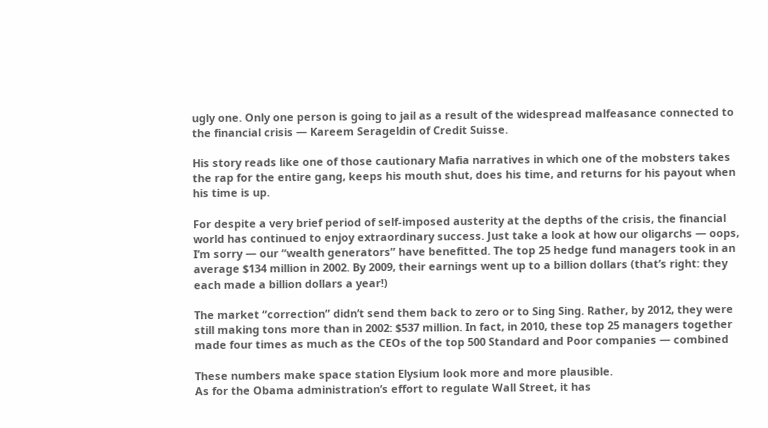ugly one. Only one person is going to jail as a result of the widespread malfeasance connected to the financial crisis — Kareem Serageldin of Credit Suisse.

His story reads like one of those cautionary Mafia narratives in which one of the mobsters takes the rap for the entire gang, keeps his mouth shut, does his time, and returns for his payout when his time is up.

For despite a very brief period of self-imposed austerity at the depths of the crisis, the financial world has continued to enjoy extraordinary success. Just take a look at how our oligarchs — oops, I’m sorry — our “wealth generators” have benefitted. The top 25 hedge fund managers took in an average $134 million in 2002. By 2009, their earnings went up to a billion dollars (that’s right: they each made a billion dollars a year!)

The market “correction” didn’t send them back to zero or to Sing Sing. Rather, by 2012, they were still making tons more than in 2002: $537 million. In fact, in 2010, these top 25 managers together made four times as much as the CEOs of the top 500 Standard and Poor companies — combined

These numbers make space station Elysium look more and more plausible.
As for the Obama administration’s effort to regulate Wall Street, it has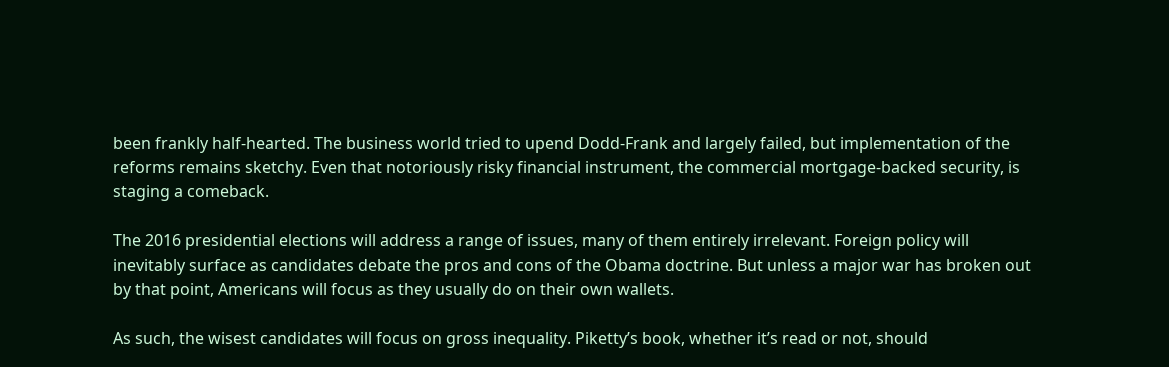been frankly half-hearted. The business world tried to upend Dodd-Frank and largely failed, but implementation of the reforms remains sketchy. Even that notoriously risky financial instrument, the commercial mortgage-backed security, is staging a comeback.

The 2016 presidential elections will address a range of issues, many of them entirely irrelevant. Foreign policy will inevitably surface as candidates debate the pros and cons of the Obama doctrine. But unless a major war has broken out by that point, Americans will focus as they usually do on their own wallets.

As such, the wisest candidates will focus on gross inequality. Piketty’s book, whether it’s read or not, should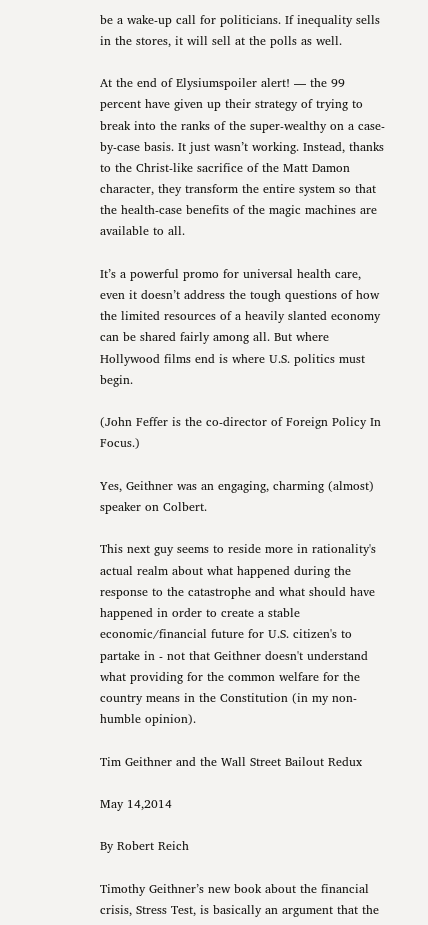be a wake-up call for politicians. If inequality sells in the stores, it will sell at the polls as well.

At the end of Elysiumspoiler alert! — the 99 percent have given up their strategy of trying to break into the ranks of the super-wealthy on a case-by-case basis. It just wasn’t working. Instead, thanks to the Christ-like sacrifice of the Matt Damon character, they transform the entire system so that the health-case benefits of the magic machines are available to all.

It’s a powerful promo for universal health care, even it doesn’t address the tough questions of how the limited resources of a heavily slanted economy can be shared fairly among all. But where Hollywood films end is where U.S. politics must begin.

(John Feffer is the co-director of Foreign Policy In Focus.)

Yes, Geithner was an engaging, charming (almost) speaker on Colbert.

This next guy seems to reside more in rationality's actual realm about what happened during the response to the catastrophe and what should have happened in order to create a stable economic/financial future for U.S. citizen's to partake in - not that Geithner doesn't understand what providing for the common welfare for the country means in the Constitution (in my non-humble opinion).

Tim Geithner and the Wall Street Bailout Redux

May 14,2014

By Robert Reich

Timothy Geithner’s new book about the financial crisis, Stress Test, is basically an argument that the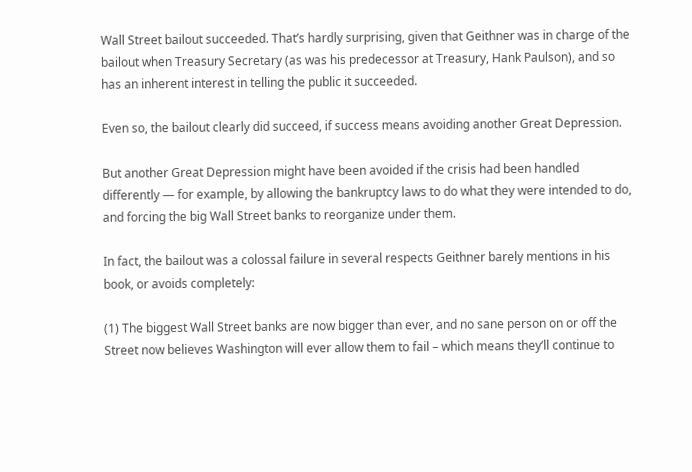Wall Street bailout succeeded. That’s hardly surprising, given that Geithner was in charge of the bailout when Treasury Secretary (as was his predecessor at Treasury, Hank Paulson), and so has an inherent interest in telling the public it succeeded.

Even so, the bailout clearly did succeed, if success means avoiding another Great Depression.

But another Great Depression might have been avoided if the crisis had been handled differently — for example, by allowing the bankruptcy laws to do what they were intended to do, and forcing the big Wall Street banks to reorganize under them.

In fact, the bailout was a colossal failure in several respects Geithner barely mentions in his book, or avoids completely:

(1) The biggest Wall Street banks are now bigger than ever, and no sane person on or off the Street now believes Washington will ever allow them to fail – which means they’ll continue to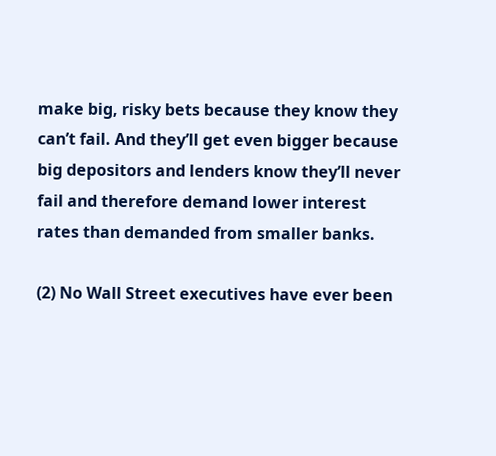make big, risky bets because they know they can’t fail. And they’ll get even bigger because big depositors and lenders know they’ll never fail and therefore demand lower interest rates than demanded from smaller banks.

(2) No Wall Street executives have ever been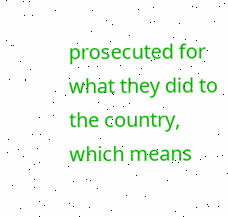prosecuted for what they did to the country, which means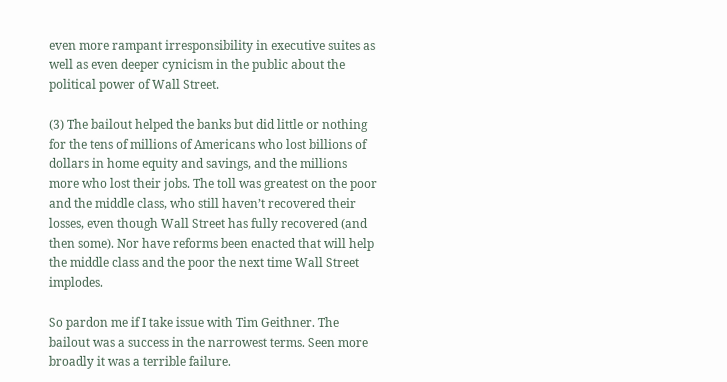even more rampant irresponsibility in executive suites as well as even deeper cynicism in the public about the political power of Wall Street.

(3) The bailout helped the banks but did little or nothing for the tens of millions of Americans who lost billions of dollars in home equity and savings, and the millions more who lost their jobs. The toll was greatest on the poor and the middle class, who still haven’t recovered their losses, even though Wall Street has fully recovered (and then some). Nor have reforms been enacted that will help the middle class and the poor the next time Wall Street implodes.

So pardon me if I take issue with Tim Geithner. The bailout was a success in the narrowest terms. Seen more broadly it was a terrible failure.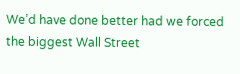We’d have done better had we forced the biggest Wall Street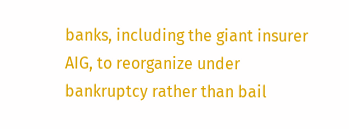banks, including the giant insurer AIG, to reorganize under bankruptcy rather than bail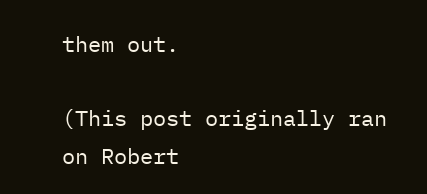them out.

(This post originally ran on Robert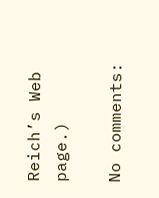Reich’s Web page.)

No comments: